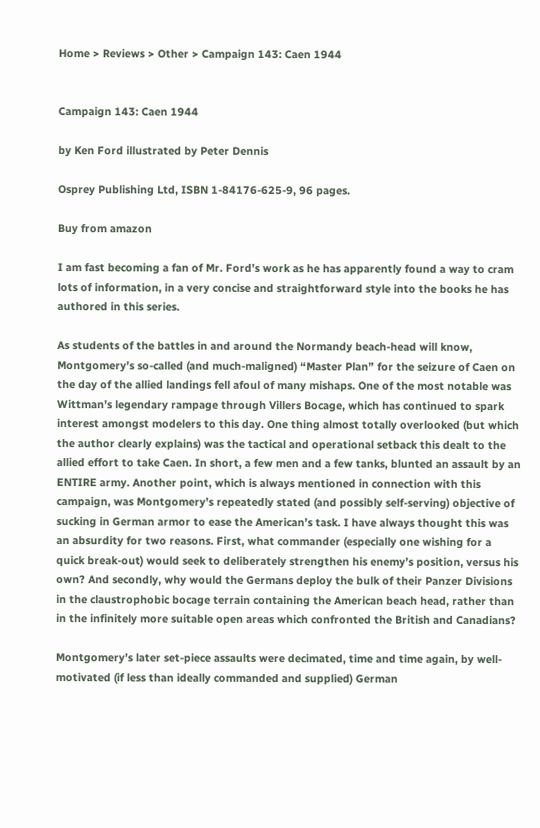Home > Reviews > Other > Campaign 143: Caen 1944


Campaign 143: Caen 1944

by Ken Ford illustrated by Peter Dennis

Osprey Publishing Ltd, ISBN 1-84176-625-9, 96 pages.

Buy from amazon

I am fast becoming a fan of Mr. Ford’s work as he has apparently found a way to cram lots of information, in a very concise and straightforward style into the books he has authored in this series.

As students of the battles in and around the Normandy beach-head will know, Montgomery’s so-called (and much-maligned) “Master Plan” for the seizure of Caen on the day of the allied landings fell afoul of many mishaps. One of the most notable was Wittman’s legendary rampage through Villers Bocage, which has continued to spark interest amongst modelers to this day. One thing almost totally overlooked (but which the author clearly explains) was the tactical and operational setback this dealt to the allied effort to take Caen. In short, a few men and a few tanks, blunted an assault by an ENTIRE army. Another point, which is always mentioned in connection with this campaign, was Montgomery’s repeatedly stated (and possibly self-serving) objective of sucking in German armor to ease the American’s task. I have always thought this was an absurdity for two reasons. First, what commander (especially one wishing for a quick break-out) would seek to deliberately strengthen his enemy’s position, versus his own? And secondly, why would the Germans deploy the bulk of their Panzer Divisions in the claustrophobic bocage terrain containing the American beach head, rather than in the infinitely more suitable open areas which confronted the British and Canadians?

Montgomery’s later set-piece assaults were decimated, time and time again, by well-motivated (if less than ideally commanded and supplied) German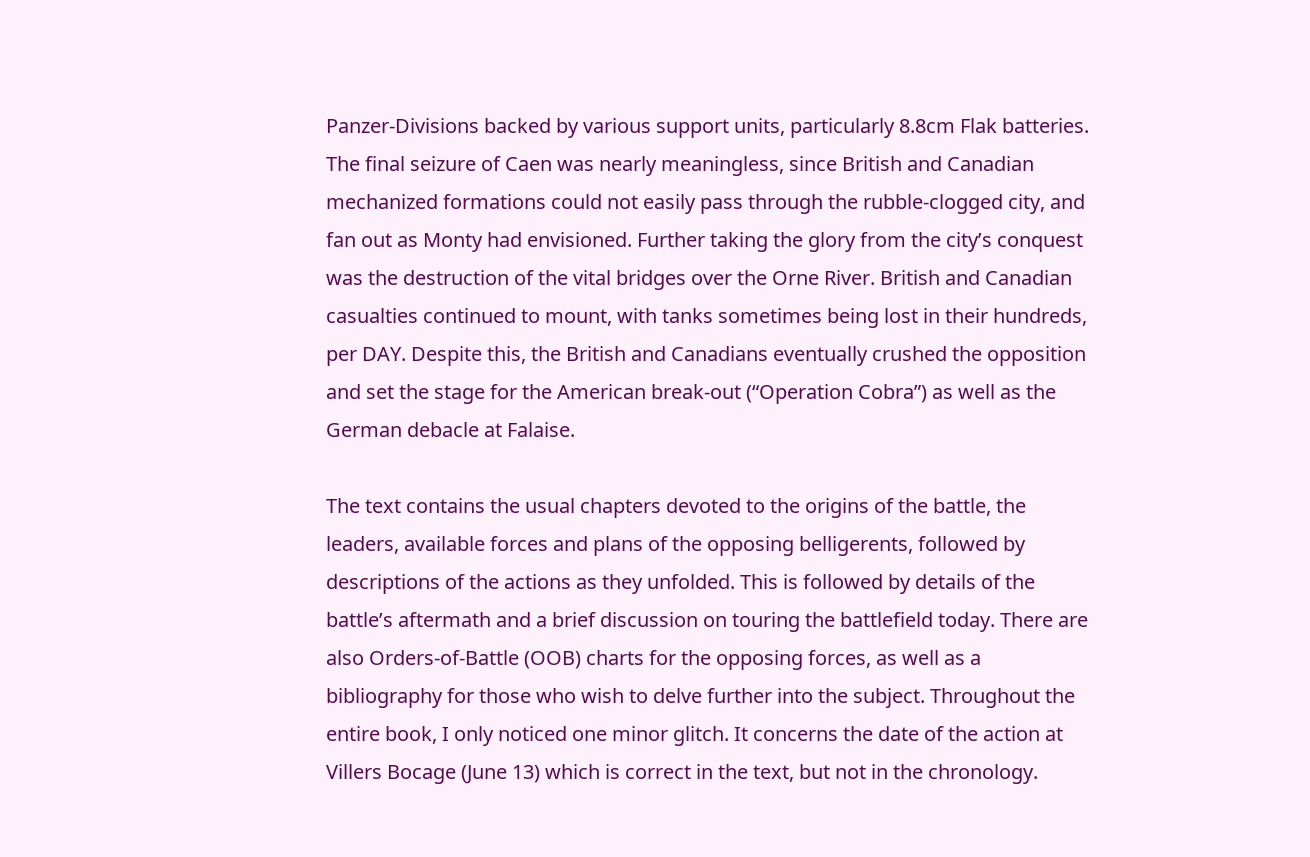Panzer-Divisions backed by various support units, particularly 8.8cm Flak batteries. The final seizure of Caen was nearly meaningless, since British and Canadian mechanized formations could not easily pass through the rubble-clogged city, and fan out as Monty had envisioned. Further taking the glory from the city’s conquest was the destruction of the vital bridges over the Orne River. British and Canadian casualties continued to mount, with tanks sometimes being lost in their hundreds, per DAY. Despite this, the British and Canadians eventually crushed the opposition and set the stage for the American break-out (“Operation Cobra”) as well as the German debacle at Falaise.

The text contains the usual chapters devoted to the origins of the battle, the leaders, available forces and plans of the opposing belligerents, followed by descriptions of the actions as they unfolded. This is followed by details of the battle’s aftermath and a brief discussion on touring the battlefield today. There are also Orders-of-Battle (OOB) charts for the opposing forces, as well as a bibliography for those who wish to delve further into the subject. Throughout the entire book, I only noticed one minor glitch. It concerns the date of the action at Villers Bocage (June 13) which is correct in the text, but not in the chronology.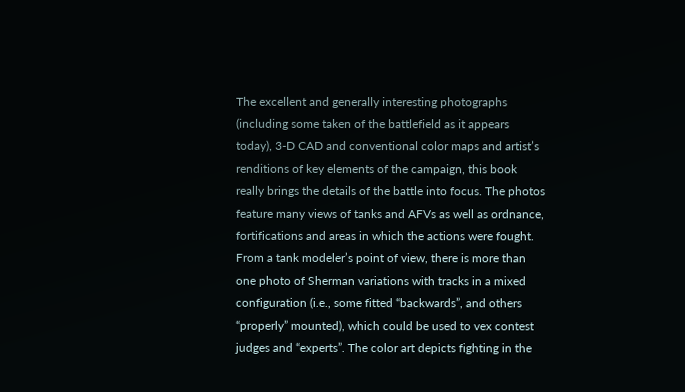The excellent and generally interesting photographs (including some taken of the battlefield as it appears today), 3-D CAD and conventional color maps and artist’s renditions of key elements of the campaign, this book really brings the details of the battle into focus. The photos feature many views of tanks and AFVs as well as ordnance, fortifications and areas in which the actions were fought. From a tank modeler’s point of view, there is more than one photo of Sherman variations with tracks in a mixed configuration (i.e., some fitted “backwards”, and others “properly” mounted), which could be used to vex contest judges and “experts”. The color art depicts fighting in the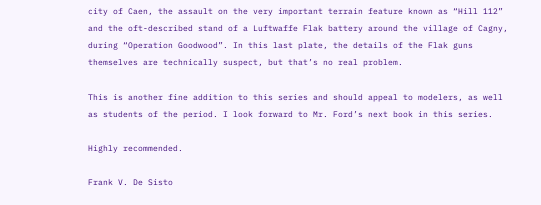city of Caen, the assault on the very important terrain feature known as “Hill 112” and the oft-described stand of a Luftwaffe Flak battery around the village of Cagny, during “Operation Goodwood”. In this last plate, the details of the Flak guns themselves are technically suspect, but that’s no real problem.

This is another fine addition to this series and should appeal to modelers, as well as students of the period. I look forward to Mr. Ford’s next book in this series.

Highly recommended.

Frank V. De Sisto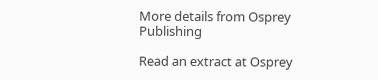More details from Osprey Publishing

Read an extract at Osprey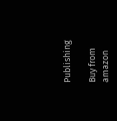Publishing

Buy from amazon